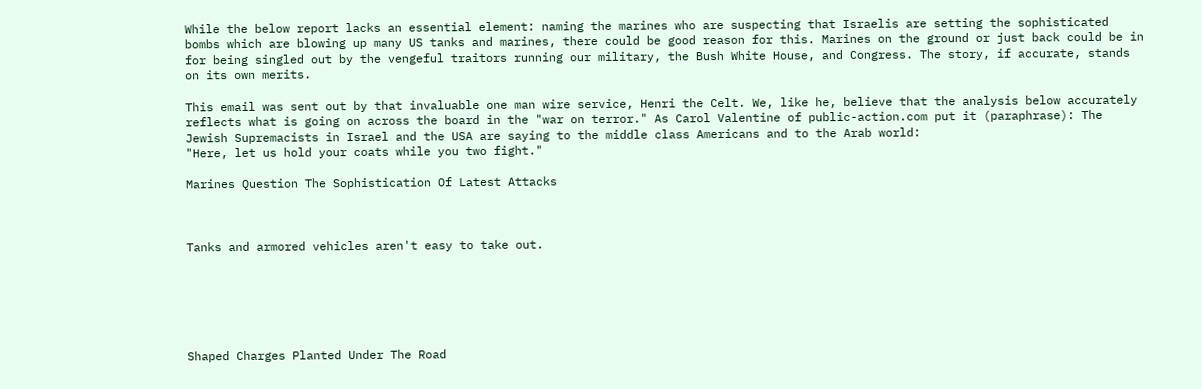While the below report lacks an essential element: naming the marines who are suspecting that Israelis are setting the sophisticated bombs which are blowing up many US tanks and marines, there could be good reason for this. Marines on the ground or just back could be in for being singled out by the vengeful traitors running our military, the Bush White House, and Congress. The story, if accurate, stands on its own merits.

This email was sent out by that invaluable one man wire service, Henri the Celt. We, like he, believe that the analysis below accurately reflects what is going on across the board in the "war on terror." As Carol Valentine of public-action.com put it (paraphrase): The Jewish Supremacists in Israel and the USA are saying to the middle class Americans and to the Arab world:
"Here, let us hold your coats while you two fight."

Marines Question The Sophistication Of Latest Attacks



Tanks and armored vehicles aren't easy to take out.






Shaped Charges Planted Under The Road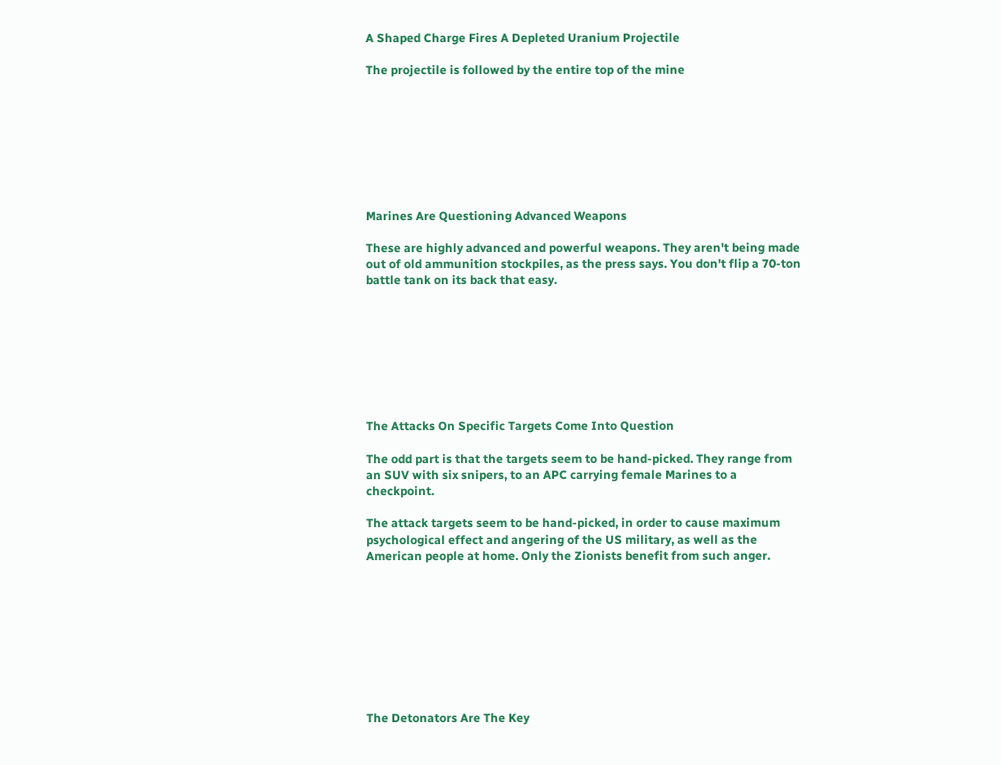A Shaped Charge Fires A Depleted Uranium Projectile

The projectile is followed by the entire top of the mine








Marines Are Questioning Advanced Weapons

These are highly advanced and powerful weapons. They aren't being made out of old ammunition stockpiles, as the press says. You don't flip a 70-ton battle tank on its back that easy.








The Attacks On Specific Targets Come Into Question

The odd part is that the targets seem to be hand-picked. They range from an SUV with six snipers, to an APC carrying female Marines to a checkpoint.

The attack targets seem to be hand-picked, in order to cause maximum psychological effect and angering of the US military, as well as the American people at home. Only the Zionists benefit from such anger.









The Detonators Are The Key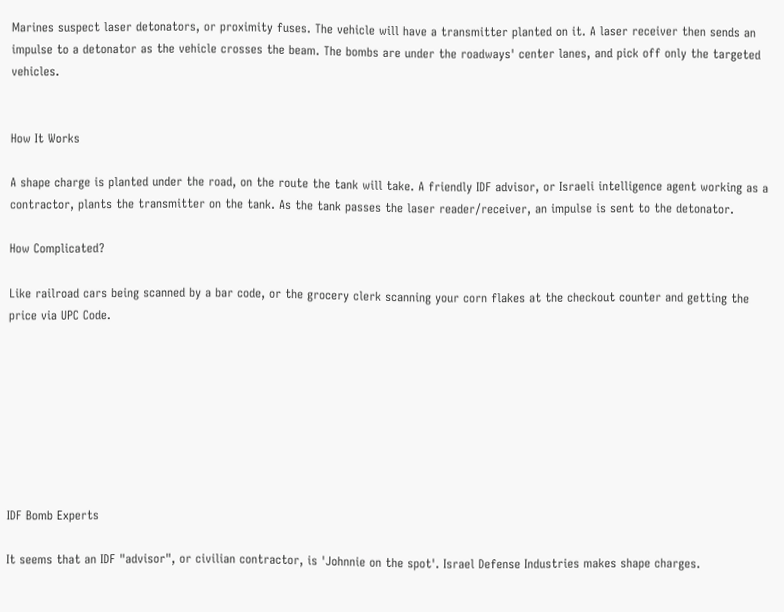Marines suspect laser detonators, or proximity fuses. The vehicle will have a transmitter planted on it. A laser receiver then sends an impulse to a detonator as the vehicle crosses the beam. The bombs are under the roadways' center lanes, and pick off only the targeted vehicles.


How It Works

A shape charge is planted under the road, on the route the tank will take. A friendly IDF advisor, or Israeli intelligence agent working as a  contractor, plants the transmitter on the tank. As the tank passes the laser reader/receiver, an impulse is sent to the detonator.

How Complicated?

Like railroad cars being scanned by a bar code, or the grocery clerk scanning your corn flakes at the checkout counter and getting the price via UPC Code.








IDF Bomb Experts

It seems that an IDF "advisor", or civilian contractor, is 'Johnnie on the spot'. Israel Defense Industries makes shape charges.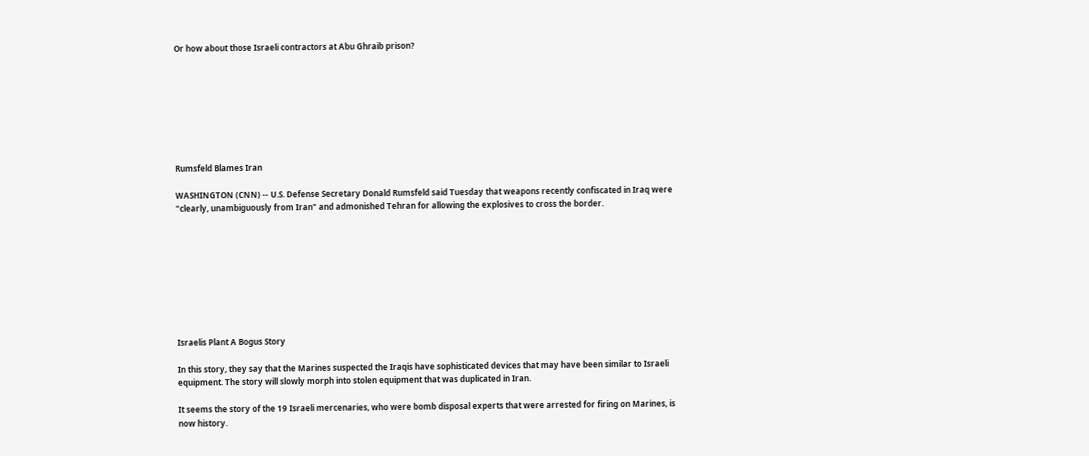Or how about those Israeli contractors at Abu Ghraib prison?








Rumsfeld Blames Iran

WASHINGTON (CNN) -- U.S. Defense Secretary Donald Rumsfeld said Tuesday that weapons recently confiscated in Iraq were "clearly, unambiguously from Iran" and admonished Tehran for allowing the explosives to cross the border.









Israelis Plant A Bogus Story

In this story, they say that the Marines suspected the Iraqis have sophisticated devices that may have been similar to Israeli equipment. The story will slowly morph into stolen equipment that was duplicated in Iran.

It seems the story of the 19 Israeli mercenaries, who were bomb disposal experts that were arrested for firing on Marines, is now history.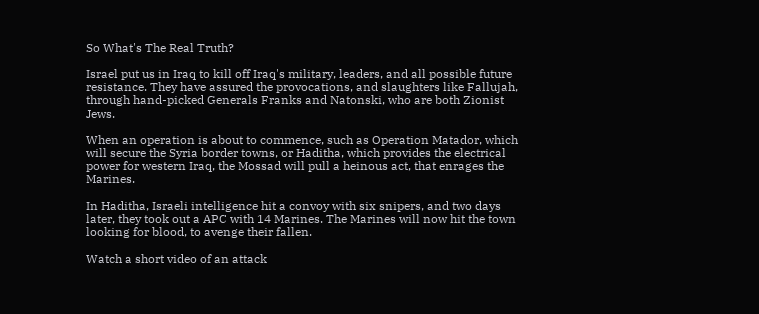So What's The Real Truth?

Israel put us in Iraq to kill off Iraq's military, leaders, and all possible future resistance. They have assured the provocations, and slaughters like Fallujah, through hand-picked Generals Franks and Natonski, who are both Zionist Jews.

When an operation is about to commence, such as Operation Matador, which will secure the Syria border towns, or Haditha, which provides the electrical power for western Iraq, the Mossad will pull a heinous act, that enrages the Marines.

In Haditha, Israeli intelligence hit a convoy with six snipers, and two days later, they took out a APC with 14 Marines. The Marines will now hit the town looking for blood, to avenge their fallen.

Watch a short video of an attack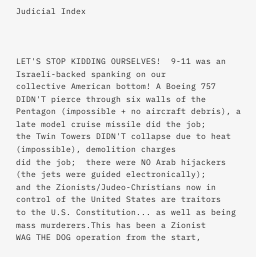Judicial Index



LET'S STOP KIDDING OURSELVES!  9-11 was an Israeli-backed spanking on our
collective American bottom! A Boeing 757 DIDN'T pierce through six walls of the
Pentagon (impossible + no aircraft debris), a late model cruise missile did the job;
the Twin Towers DIDN'T collapse due to heat (impossible), demolition charges
did the job;  there were NO Arab hijackers (the jets were guided electronically);
and the Zionists/Judeo-Christians now in control of the United States are traitors
to the U.S. Constitution... as well as being mass murderers.This has been a Zionist
WAG THE DOG operation from the start,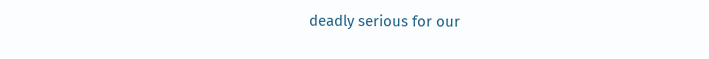deadly serious for our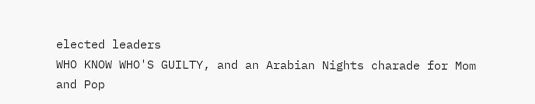elected leaders
WHO KNOW WHO'S GUILTY, and an Arabian Nights charade for Mom and Pop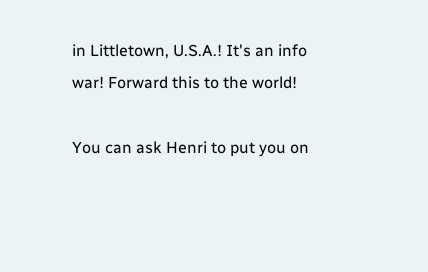in Littletown, U.S.A.! It's an info war! Forward this to the world!

You can ask Henri to put you on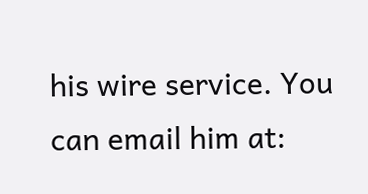his wire service. You can email him at: